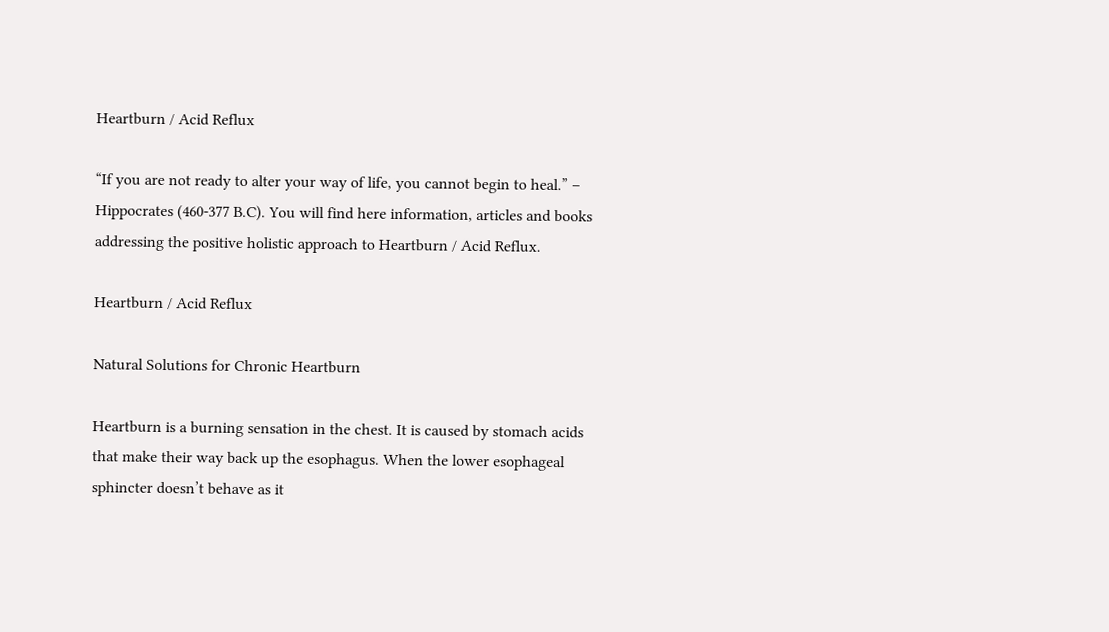Heartburn / Acid Reflux

“If you are not ready to alter your way of life, you cannot begin to heal.” – Hippocrates (460-377 B.C). You will find here information, articles and books addressing the positive holistic approach to Heartburn / Acid Reflux.

Heartburn / Acid Reflux

Natural Solutions for Chronic Heartburn

Heartburn is a burning sensation in the chest. It is caused by stomach acids that make their way back up the esophagus. When the lower esophageal sphincter doesn’t behave as it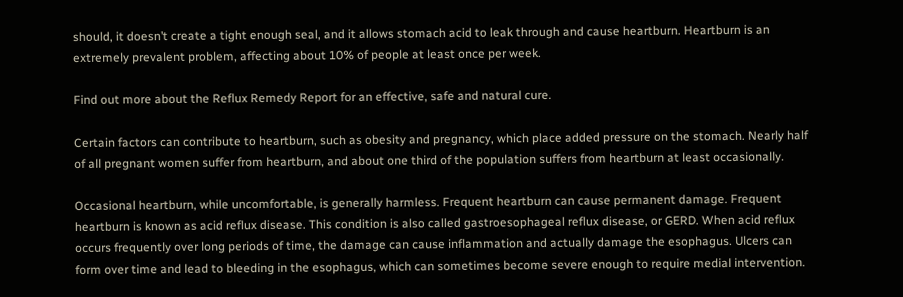should, it doesn’t create a tight enough seal, and it allows stomach acid to leak through and cause heartburn. Heartburn is an extremely prevalent problem, affecting about 10% of people at least once per week.

Find out more about the Reflux Remedy Report for an effective, safe and natural cure.

Certain factors can contribute to heartburn, such as obesity and pregnancy, which place added pressure on the stomach. Nearly half of all pregnant women suffer from heartburn, and about one third of the population suffers from heartburn at least occasionally.

Occasional heartburn, while uncomfortable, is generally harmless. Frequent heartburn can cause permanent damage. Frequent heartburn is known as acid reflux disease. This condition is also called gastroesophageal reflux disease, or GERD. When acid reflux occurs frequently over long periods of time, the damage can cause inflammation and actually damage the esophagus. Ulcers can form over time and lead to bleeding in the esophagus, which can sometimes become severe enough to require medial intervention.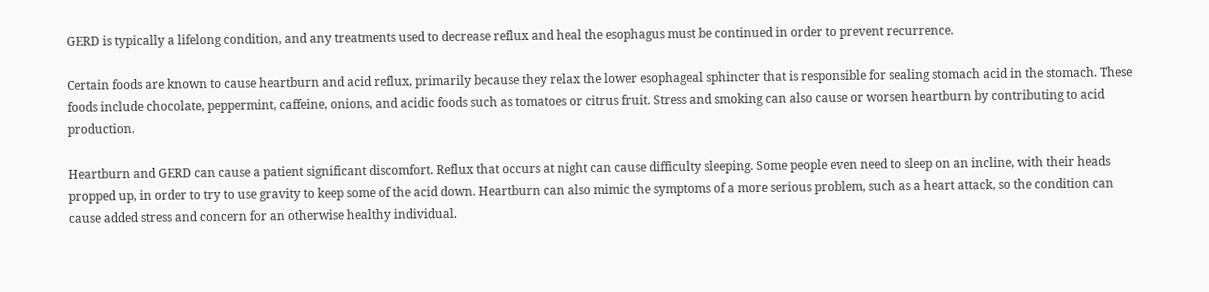GERD is typically a lifelong condition, and any treatments used to decrease reflux and heal the esophagus must be continued in order to prevent recurrence.

Certain foods are known to cause heartburn and acid reflux, primarily because they relax the lower esophageal sphincter that is responsible for sealing stomach acid in the stomach. These foods include chocolate, peppermint, caffeine, onions, and acidic foods such as tomatoes or citrus fruit. Stress and smoking can also cause or worsen heartburn by contributing to acid production.

Heartburn and GERD can cause a patient significant discomfort. Reflux that occurs at night can cause difficulty sleeping. Some people even need to sleep on an incline, with their heads propped up, in order to try to use gravity to keep some of the acid down. Heartburn can also mimic the symptoms of a more serious problem, such as a heart attack, so the condition can cause added stress and concern for an otherwise healthy individual.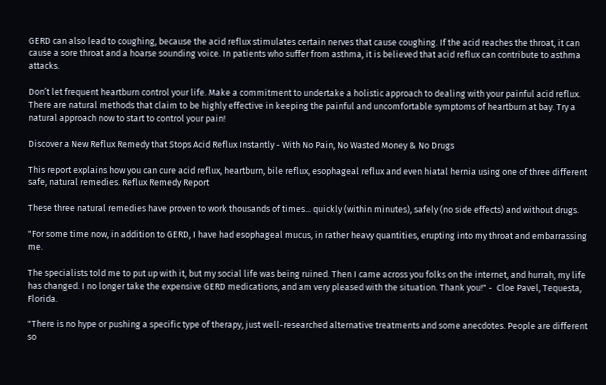GERD can also lead to coughing, because the acid reflux stimulates certain nerves that cause coughing. If the acid reaches the throat, it can cause a sore throat and a hoarse sounding voice. In patients who suffer from asthma, it is believed that acid reflux can contribute to asthma attacks.

Don’t let frequent heartburn control your life. Make a commitment to undertake a holistic approach to dealing with your painful acid reflux. There are natural methods that claim to be highly effective in keeping the painful and uncomfortable symptoms of heartburn at bay. Try a natural approach now to start to control your pain!

Discover a New Reflux Remedy that Stops Acid Reflux Instantly - With No Pain, No Wasted Money & No Drugs

This report explains how you can cure acid reflux, heartburn, bile reflux, esophageal reflux and even hiatal hernia using one of three different safe, natural remedies. Reflux Remedy Report

These three natural remedies have proven to work thousands of times... quickly (within minutes), safely (no side effects) and without drugs.

"For some time now, in addition to GERD, I have had esophageal mucus, in rather heavy quantities, erupting into my throat and embarrassing me.

The specialists told me to put up with it, but my social life was being ruined. Then I came across you folks on the internet, and hurrah, my life has changed. I no longer take the expensive GERD medications, and am very pleased with the situation. Thank you!" -  Cloe Pavel, Tequesta, Florida.

"There is no hype or pushing a specific type of therapy, just well-researched alternative treatments and some anecdotes. People are different so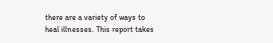there are a variety of ways to heal illnesses. This report takes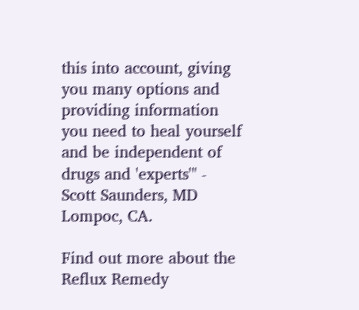this into account, giving you many options and providing information you need to heal yourself and be independent of drugs and 'experts'" - Scott Saunders, MD Lompoc, CA.

Find out more about the Reflux Remedy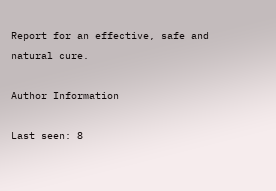Report for an effective, safe and natural cure.

Author Information

Last seen: 8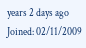years 2 days ago
Joined: 02/11/2009